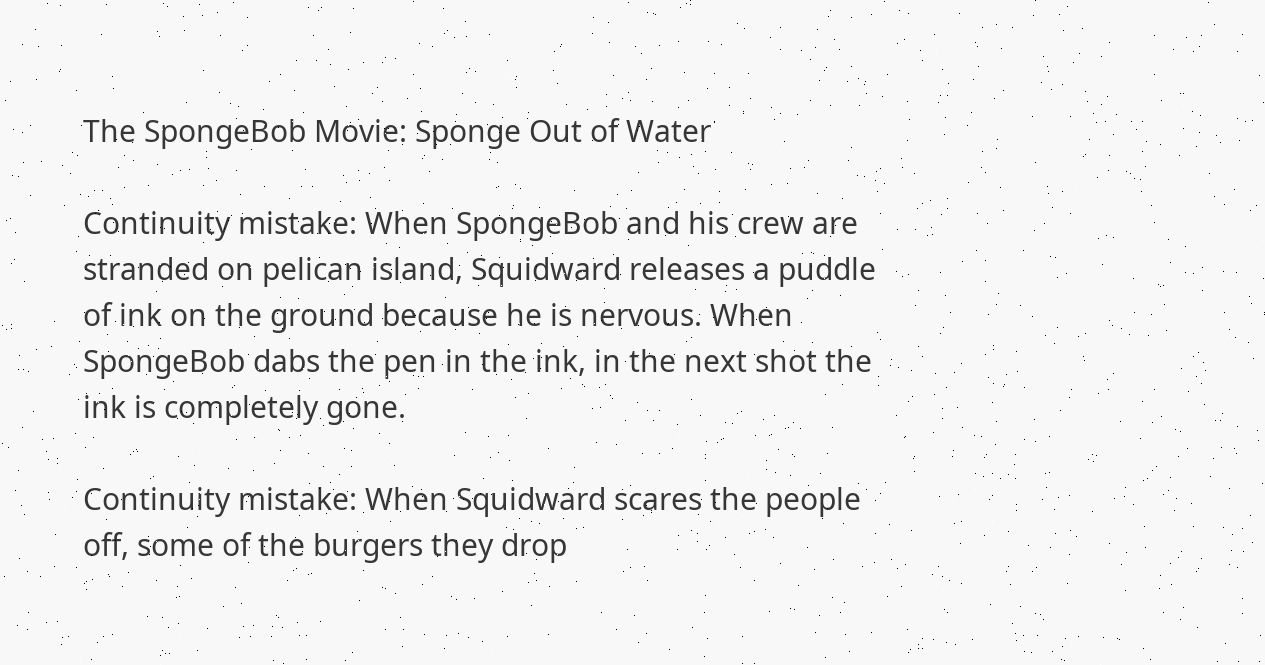The SpongeBob Movie: Sponge Out of Water

Continuity mistake: When SpongeBob and his crew are stranded on pelican island, Squidward releases a puddle of ink on the ground because he is nervous. When SpongeBob dabs the pen in the ink, in the next shot the ink is completely gone.

Continuity mistake: When Squidward scares the people off, some of the burgers they drop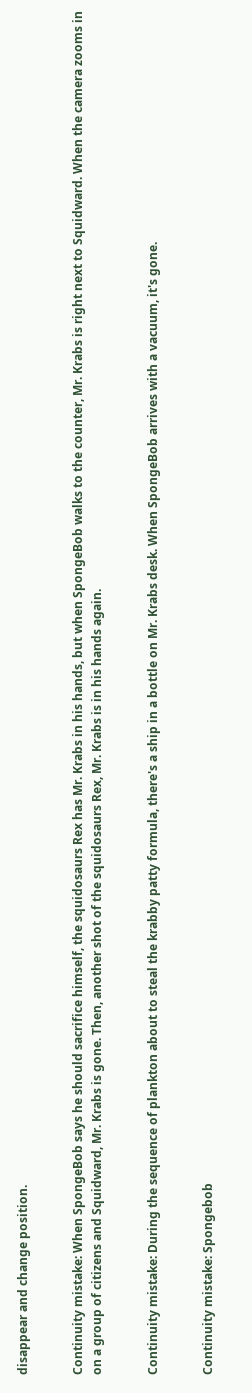disappear and change position.


Continuity mistake: When SpongeBob says he should sacrifice himself, the squidosaurs Rex has Mr. Krabs in his hands, but when SpongeBob walks to the counter, Mr. Krabs is right next to Squidward. When the camera zooms in on a group of citizens and Squidward, Mr. Krabs is gone. Then, another shot of the squidosaurs Rex, Mr. Krabs is in his hands again.


Continuity mistake: During the sequence of plankton about to steal the krabby patty formula, there's a ship in a bottle on Mr. Krabs desk. When SpongeBob arrives with a vacuum, it's gone.


Continuity mistake: Spongebob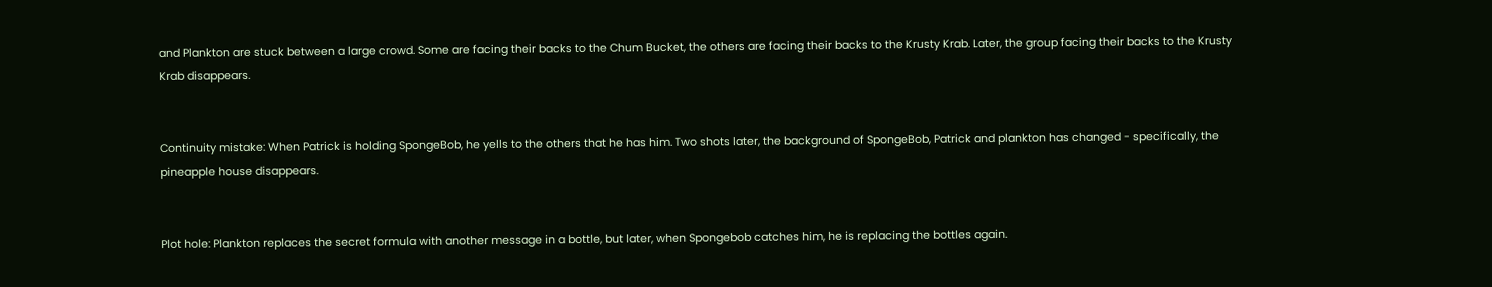and Plankton are stuck between a large crowd. Some are facing their backs to the Chum Bucket, the others are facing their backs to the Krusty Krab. Later, the group facing their backs to the Krusty Krab disappears.


Continuity mistake: When Patrick is holding SpongeBob, he yells to the others that he has him. Two shots later, the background of SpongeBob, Patrick and plankton has changed - specifically, the pineapple house disappears.


Plot hole: Plankton replaces the secret formula with another message in a bottle, but later, when Spongebob catches him, he is replacing the bottles again.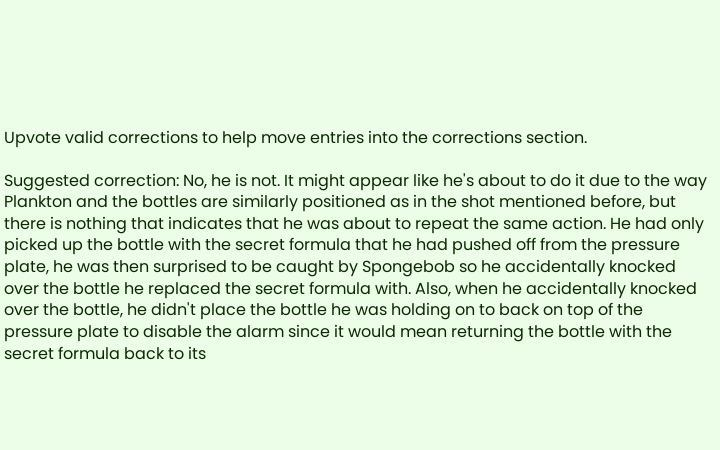Upvote valid corrections to help move entries into the corrections section.

Suggested correction: No, he is not. It might appear like he's about to do it due to the way Plankton and the bottles are similarly positioned as in the shot mentioned before, but there is nothing that indicates that he was about to repeat the same action. He had only picked up the bottle with the secret formula that he had pushed off from the pressure plate, he was then surprised to be caught by Spongebob so he accidentally knocked over the bottle he replaced the secret formula with. Also, when he accidentally knocked over the bottle, he didn't place the bottle he was holding on to back on top of the pressure plate to disable the alarm since it would mean returning the bottle with the secret formula back to its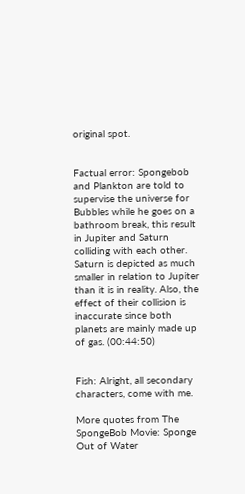original spot.


Factual error: Spongebob and Plankton are told to supervise the universe for Bubbles while he goes on a bathroom break, this result in Jupiter and Saturn colliding with each other. Saturn is depicted as much smaller in relation to Jupiter than it is in reality. Also, the effect of their collision is inaccurate since both planets are mainly made up of gas. (00:44:50)


Fish: Alright, all secondary characters, come with me.

More quotes from The SpongeBob Movie: Sponge Out of Water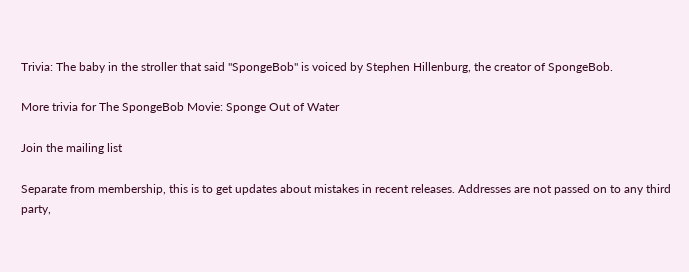Trivia: The baby in the stroller that said "SpongeBob" is voiced by Stephen Hillenburg, the creator of SpongeBob.

More trivia for The SpongeBob Movie: Sponge Out of Water

Join the mailing list

Separate from membership, this is to get updates about mistakes in recent releases. Addresses are not passed on to any third party,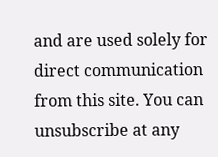and are used solely for direct communication from this site. You can unsubscribe at any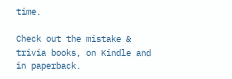time.

Check out the mistake & trivia books, on Kindle and in paperback.